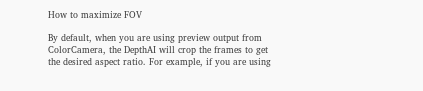How to maximize FOV

By default, when you are using preview output from ColorCamera, the DepthAI will crop the frames to get the desired aspect ratio. For example, if you are using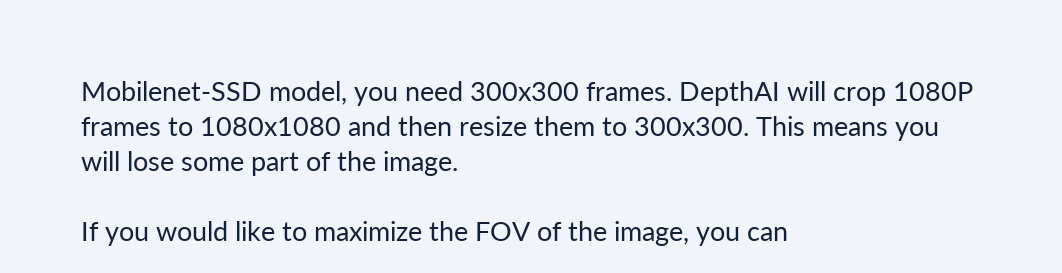Mobilenet-SSD model, you need 300x300 frames. DepthAI will crop 1080P frames to 1080x1080 and then resize them to 300x300. This means you will lose some part of the image.

If you would like to maximize the FOV of the image, you can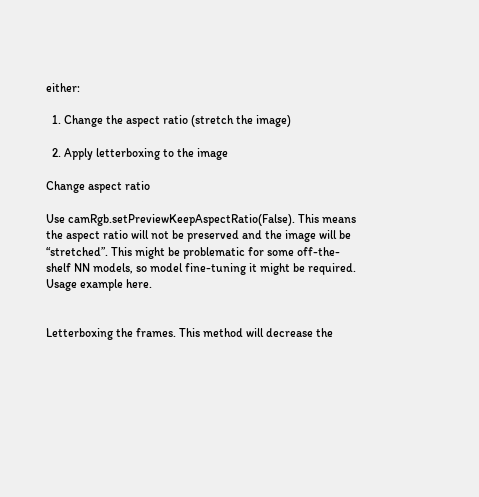either:

  1. Change the aspect ratio (stretch the image)

  2. Apply letterboxing to the image

Change aspect ratio

Use camRgb.setPreviewKeepAspectRatio(False). This means the aspect ratio will not be preserved and the image will be “stretched”. This might be problematic for some off-the-shelf NN models, so model fine-tuning it might be required. Usage example here.


Letterboxing the frames. This method will decrease the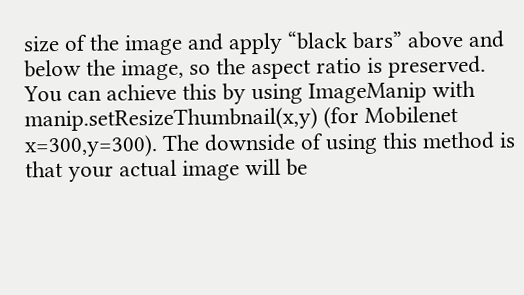size of the image and apply “black bars” above and below the image, so the aspect ratio is preserved. You can achieve this by using ImageManip with manip.setResizeThumbnail(x,y) (for Mobilenet x=300,y=300). The downside of using this method is that your actual image will be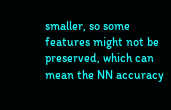smaller, so some features might not be preserved, which can mean the NN accuracy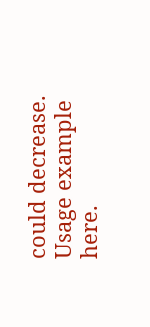could decrease. Usage example here.